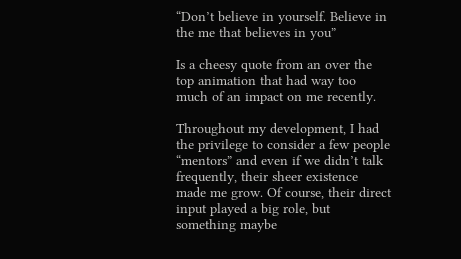“Don’t believe in yourself. Believe in the me that believes in you”

Is a cheesy quote from an over the top animation that had way too much of an impact on me recently.

Throughout my development, I had the privilege to consider a few people “mentors” and even if we didn’t talk frequently, their sheer existence made me grow. Of course, their direct input played a big role, but something maybe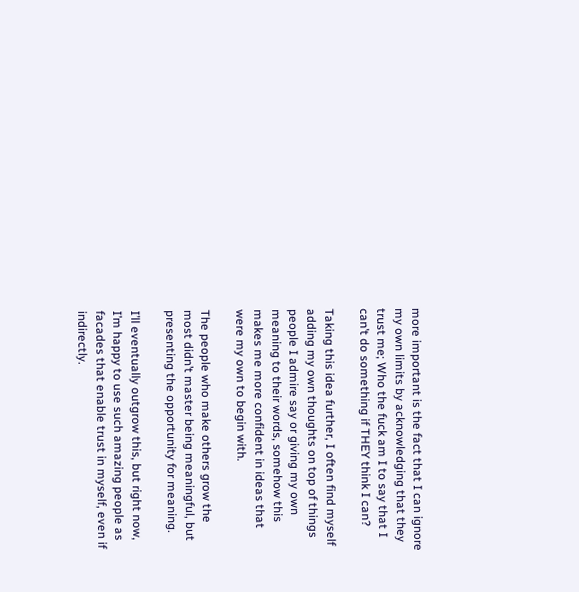more important is the fact that I can ignore my own limits by acknowledging that they trust me; Who the fuck am I to say that I can’t do something if THEY think I can?

Taking this idea further, I often find myself adding my own thoughts on top of things people I admire say or giving my own meaning to their words, somehow this makes me more confident in ideas that were my own to begin with.

The people who make others grow the most didn’t master being meaningful, but presenting the opportunity for meaning.

I’ll eventually outgrow this, but right now, I’m happy to use such amazing people as facades that enable trust in myself, even if indirectly.